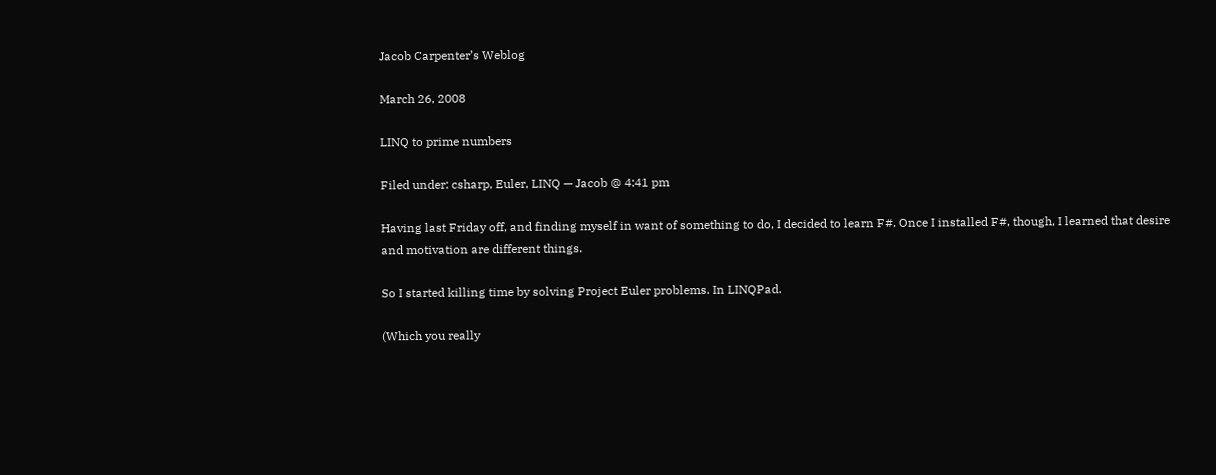Jacob Carpenter’s Weblog

March 26, 2008

LINQ to prime numbers

Filed under: csharp, Euler, LINQ — Jacob @ 4:41 pm

Having last Friday off, and finding myself in want of something to do, I decided to learn F#. Once I installed F#, though, I learned that desire and motivation are different things.

So I started killing time by solving Project Euler problems. In LINQPad.

(Which you really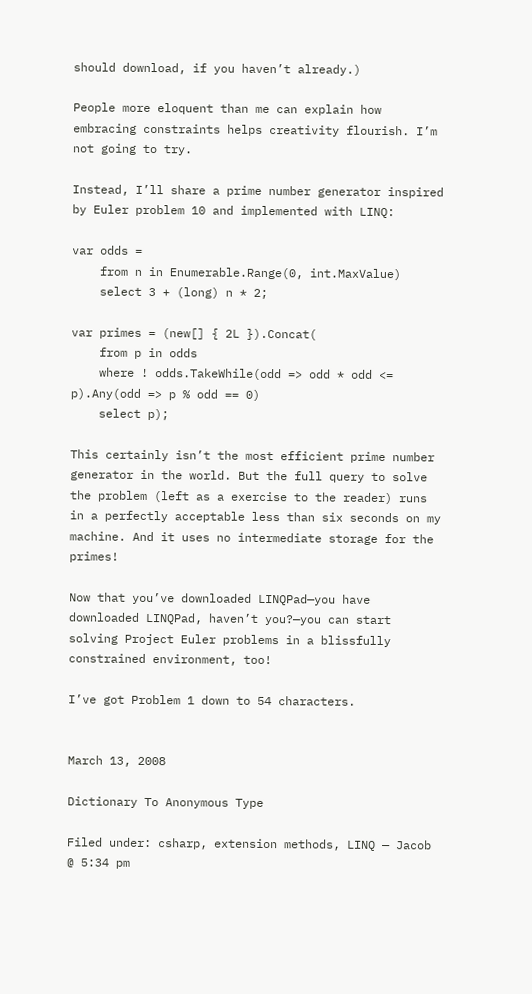should download, if you haven’t already.)

People more eloquent than me can explain how embracing constraints helps creativity flourish. I’m not going to try.

Instead, I’ll share a prime number generator inspired by Euler problem 10 and implemented with LINQ:

var odds =
    from n in Enumerable.Range(0, int.MaxValue)
    select 3 + (long) n * 2;

var primes = (new[] { 2L }).Concat(
    from p in odds
    where ! odds.TakeWhile(odd => odd * odd <= p).Any(odd => p % odd == 0)
    select p);

This certainly isn’t the most efficient prime number generator in the world. But the full query to solve the problem (left as a exercise to the reader) runs in a perfectly acceptable less than six seconds on my machine. And it uses no intermediate storage for the primes!

Now that you’ve downloaded LINQPad—you have downloaded LINQPad, haven’t you?—you can start solving Project Euler problems in a blissfully constrained environment, too!

I’ve got Problem 1 down to 54 characters.


March 13, 2008

Dictionary To Anonymous Type

Filed under: csharp, extension methods, LINQ — Jacob @ 5:34 pm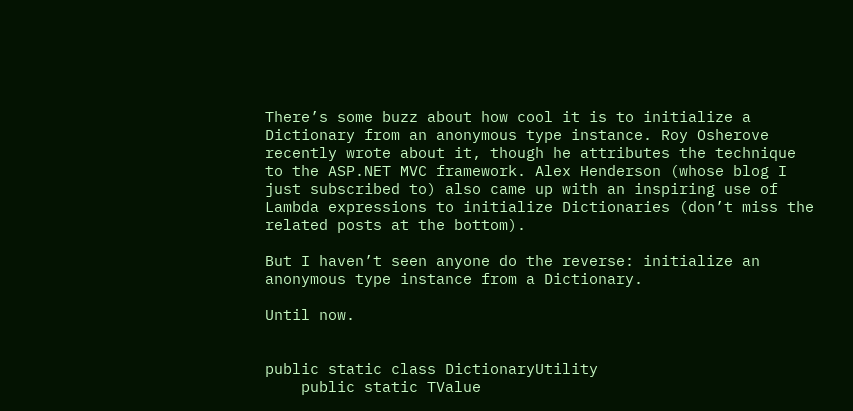There’s some buzz about how cool it is to initialize a Dictionary from an anonymous type instance. Roy Osherove recently wrote about it, though he attributes the technique to the ASP.NET MVC framework. Alex Henderson (whose blog I just subscribed to) also came up with an inspiring use of Lambda expressions to initialize Dictionaries (don’t miss the related posts at the bottom).

But I haven’t seen anyone do the reverse: initialize an anonymous type instance from a Dictionary.

Until now.


public static class DictionaryUtility
    public static TValue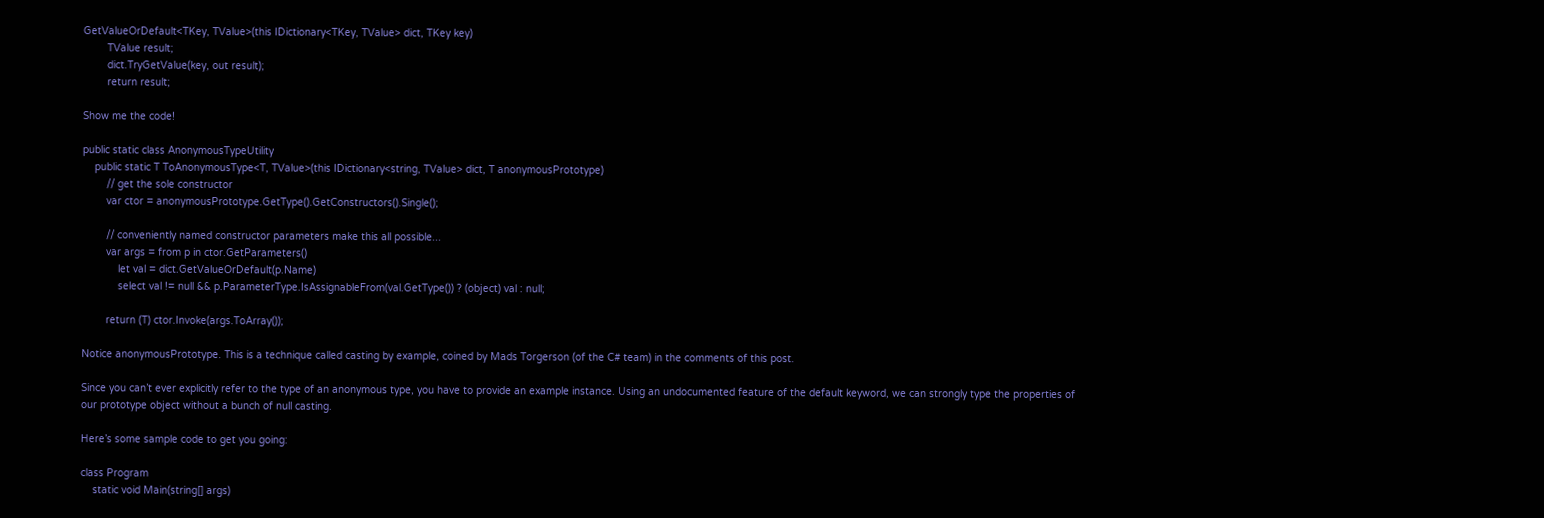GetValueOrDefault<TKey, TValue>(this IDictionary<TKey, TValue> dict, TKey key)
        TValue result;
        dict.TryGetValue(key, out result);
        return result;

Show me the code!

public static class AnonymousTypeUtility
    public static T ToAnonymousType<T, TValue>(this IDictionary<string, TValue> dict, T anonymousPrototype)
        // get the sole constructor
        var ctor = anonymousPrototype.GetType().GetConstructors().Single();

        // conveniently named constructor parameters make this all possible...
        var args = from p in ctor.GetParameters()
            let val = dict.GetValueOrDefault(p.Name)
            select val != null && p.ParameterType.IsAssignableFrom(val.GetType()) ? (object) val : null;

        return (T) ctor.Invoke(args.ToArray());

Notice anonymousPrototype. This is a technique called casting by example, coined by Mads Torgerson (of the C# team) in the comments of this post.

Since you can’t ever explicitly refer to the type of an anonymous type, you have to provide an example instance. Using an undocumented feature of the default keyword, we can strongly type the properties of our prototype object without a bunch of null casting.

Here’s some sample code to get you going:

class Program
    static void Main(string[] args)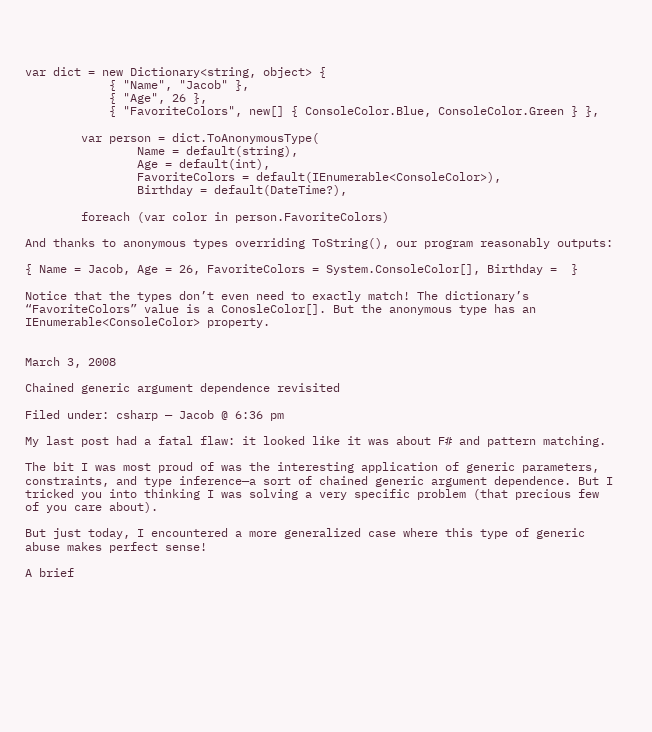var dict = new Dictionary<string, object> {
            { "Name", "Jacob" },
            { "Age", 26 },
            { "FavoriteColors", new[] { ConsoleColor.Blue, ConsoleColor.Green } },

        var person = dict.ToAnonymousType(
                Name = default(string),
                Age = default(int),
                FavoriteColors = default(IEnumerable<ConsoleColor>),
                Birthday = default(DateTime?),

        foreach (var color in person.FavoriteColors)

And thanks to anonymous types overriding ToString(), our program reasonably outputs:

{ Name = Jacob, Age = 26, FavoriteColors = System.ConsoleColor[], Birthday =  }

Notice that the types don’t even need to exactly match! The dictionary’s “FavoriteColors” value is a ConosleColor[]. But the anonymous type has an IEnumerable<ConsoleColor> property.


March 3, 2008

Chained generic argument dependence revisited

Filed under: csharp — Jacob @ 6:36 pm

My last post had a fatal flaw: it looked like it was about F# and pattern matching.

The bit I was most proud of was the interesting application of generic parameters, constraints, and type inference—a sort of chained generic argument dependence. But I tricked you into thinking I was solving a very specific problem (that precious few of you care about).

But just today, I encountered a more generalized case where this type of generic abuse makes perfect sense!

A brief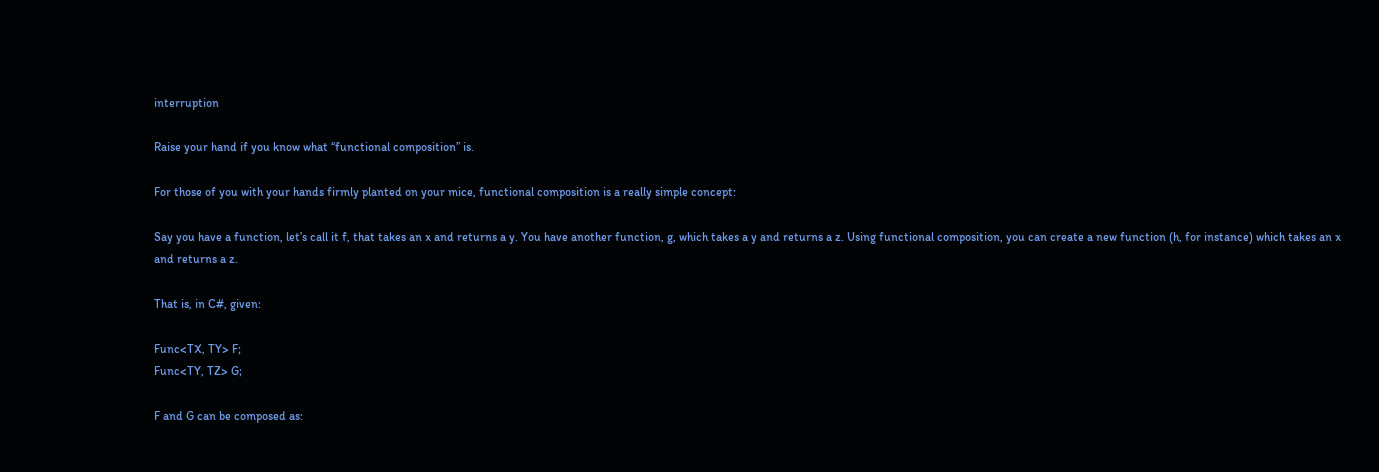interruption

Raise your hand if you know what “functional composition” is.

For those of you with your hands firmly planted on your mice, functional composition is a really simple concept:

Say you have a function, let’s call it f, that takes an x and returns a y. You have another function, g, which takes a y and returns a z. Using functional composition, you can create a new function (h, for instance) which takes an x and returns a z.

That is, in C#, given:

Func<TX, TY> F;
Func<TY, TZ> G;

F and G can be composed as: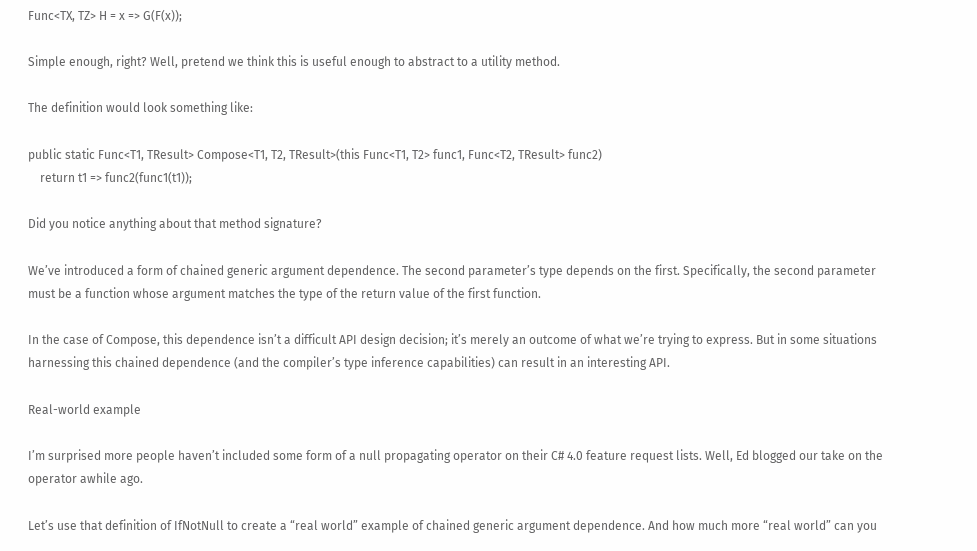Func<TX, TZ> H = x => G(F(x));

Simple enough, right? Well, pretend we think this is useful enough to abstract to a utility method.

The definition would look something like:

public static Func<T1, TResult> Compose<T1, T2, TResult>(this Func<T1, T2> func1, Func<T2, TResult> func2)
    return t1 => func2(func1(t1));

Did you notice anything about that method signature?

We’ve introduced a form of chained generic argument dependence. The second parameter’s type depends on the first. Specifically, the second parameter must be a function whose argument matches the type of the return value of the first function.

In the case of Compose, this dependence isn’t a difficult API design decision; it’s merely an outcome of what we’re trying to express. But in some situations harnessing this chained dependence (and the compiler’s type inference capabilities) can result in an interesting API.

Real-world example

I’m surprised more people haven’t included some form of a null propagating operator on their C# 4.0 feature request lists. Well, Ed blogged our take on the operator awhile ago.

Let’s use that definition of IfNotNull to create a “real world” example of chained generic argument dependence. And how much more “real world” can you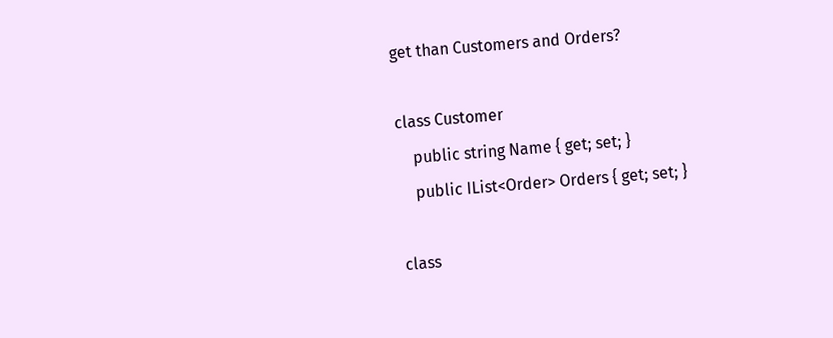get than Customers and Orders?

class Customer
    public string Name { get; set; }
    public IList<Order> Orders { get; set; }

class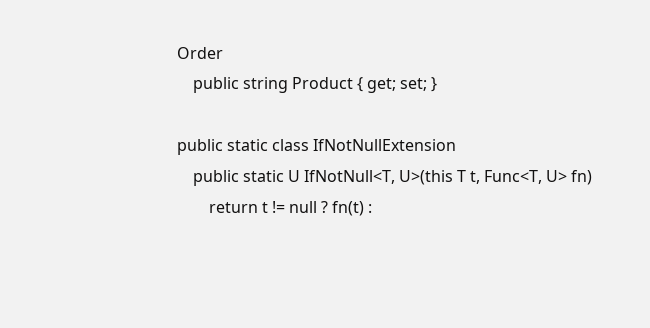Order
    public string Product { get; set; }

public static class IfNotNullExtension
    public static U IfNotNull<T, U>(this T t, Func<T, U> fn)
        return t != null ? fn(t) :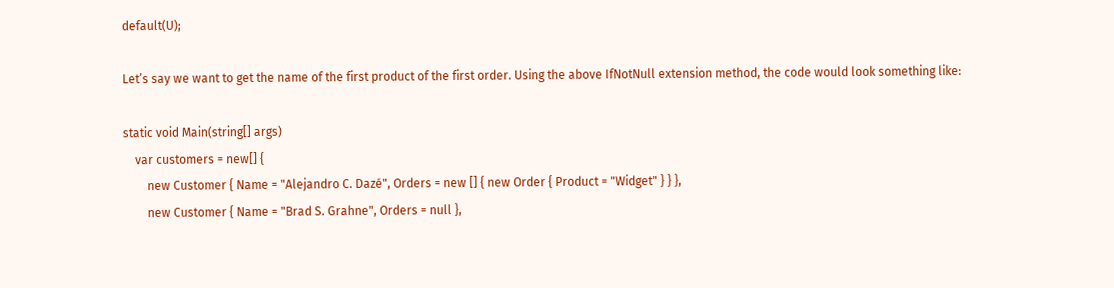default(U);

Let’s say we want to get the name of the first product of the first order. Using the above IfNotNull extension method, the code would look something like:

static void Main(string[] args)
    var customers = new[] {
        new Customer { Name = "Alejandro C. Dazé", Orders = new [] { new Order { Product = "Widget" } } },
        new Customer { Name = "Brad S. Grahne", Orders = null },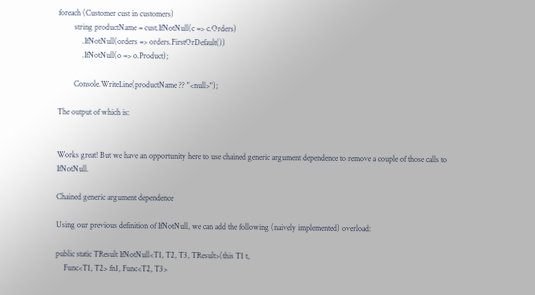foreach (Customer cust in customers)
        string productName = cust.IfNotNull(c => c.Orders)
            .IfNotNull(orders => orders.FirstOrDefault())
            .IfNotNull(o => o.Product);

        Console.WriteLine(productName ?? "<null>");

The output of which is:


Works great! But we have an opportunity here to use chained generic argument dependence to remove a couple of those calls to IfNotNull.

Chained generic argument dependence

Using our previous definition of IfNotNull, we can add the following (naively implemented) overload:

public static TResult IfNotNull<T1, T2, T3, TResult>(this T1 t,
    Func<T1, T2> fn1, Func<T2, T3>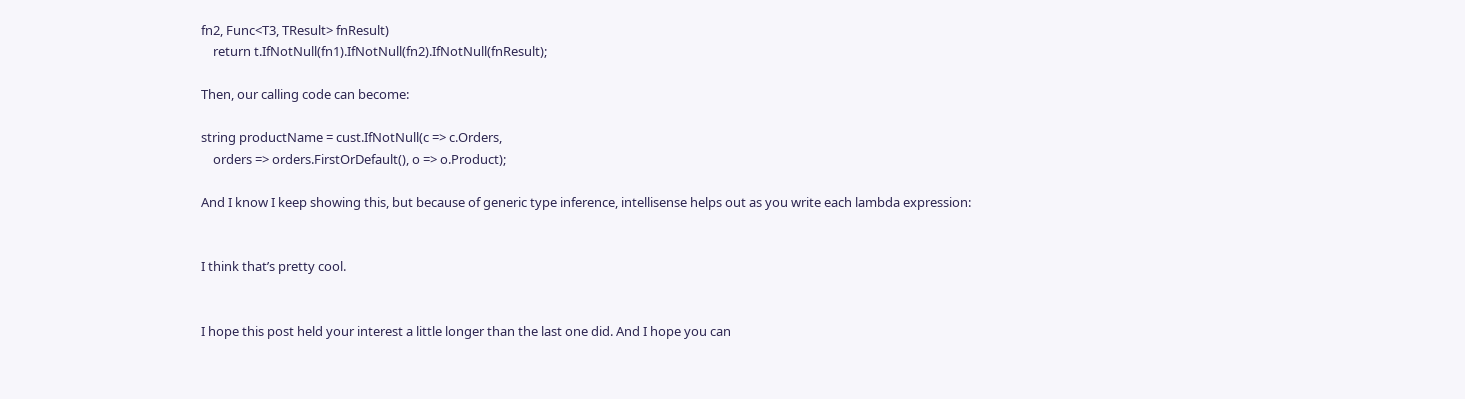fn2, Func<T3, TResult> fnResult)
    return t.IfNotNull(fn1).IfNotNull(fn2).IfNotNull(fnResult);

Then, our calling code can become:

string productName = cust.IfNotNull(c => c.Orders,
    orders => orders.FirstOrDefault(), o => o.Product);

And I know I keep showing this, but because of generic type inference, intellisense helps out as you write each lambda expression:


I think that’s pretty cool.


I hope this post held your interest a little longer than the last one did. And I hope you can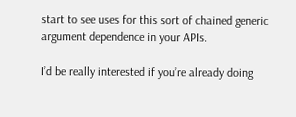start to see uses for this sort of chained generic argument dependence in your APIs.

I’d be really interested if you’re already doing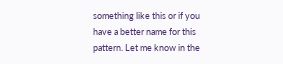something like this or if you have a better name for this pattern. Let me know in the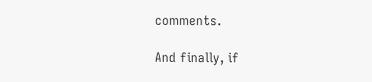comments.

And finally, if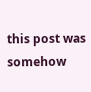this post was somehow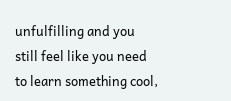unfulfilling and you still feel like you need to learn something cool,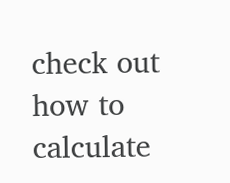check out how to calculate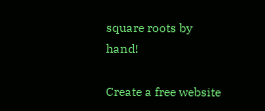square roots by hand!

Create a free website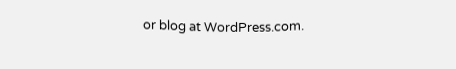or blog at WordPress.com.